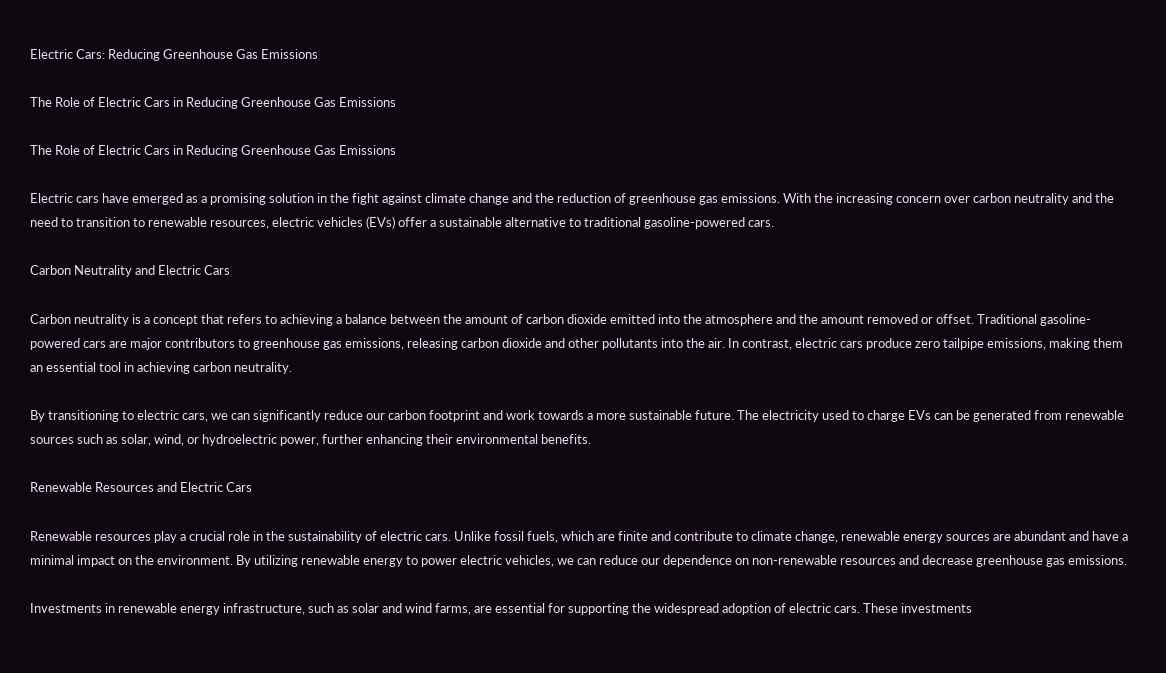Electric Cars: Reducing Greenhouse Gas Emissions

The Role of Electric Cars in Reducing Greenhouse Gas Emissions

The Role of Electric Cars in Reducing Greenhouse Gas Emissions

Electric cars have emerged as a promising solution in the fight against climate change and the reduction of greenhouse gas emissions. With the increasing concern over carbon neutrality and the need to transition to renewable resources, electric vehicles (EVs) offer a sustainable alternative to traditional gasoline-powered cars.

Carbon Neutrality and Electric Cars

Carbon neutrality is a concept that refers to achieving a balance between the amount of carbon dioxide emitted into the atmosphere and the amount removed or offset. Traditional gasoline-powered cars are major contributors to greenhouse gas emissions, releasing carbon dioxide and other pollutants into the air. In contrast, electric cars produce zero tailpipe emissions, making them an essential tool in achieving carbon neutrality.

By transitioning to electric cars, we can significantly reduce our carbon footprint and work towards a more sustainable future. The electricity used to charge EVs can be generated from renewable sources such as solar, wind, or hydroelectric power, further enhancing their environmental benefits.

Renewable Resources and Electric Cars

Renewable resources play a crucial role in the sustainability of electric cars. Unlike fossil fuels, which are finite and contribute to climate change, renewable energy sources are abundant and have a minimal impact on the environment. By utilizing renewable energy to power electric vehicles, we can reduce our dependence on non-renewable resources and decrease greenhouse gas emissions.

Investments in renewable energy infrastructure, such as solar and wind farms, are essential for supporting the widespread adoption of electric cars. These investments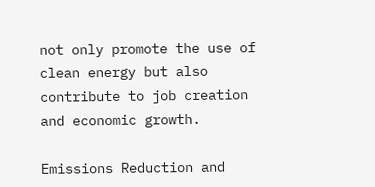not only promote the use of clean energy but also contribute to job creation and economic growth.

Emissions Reduction and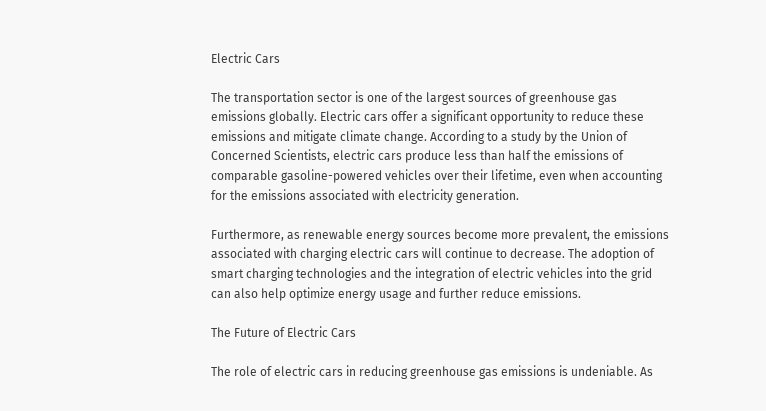Electric Cars

The transportation sector is one of the largest sources of greenhouse gas emissions globally. Electric cars offer a significant opportunity to reduce these emissions and mitigate climate change. According to a study by the Union of Concerned Scientists, electric cars produce less than half the emissions of comparable gasoline-powered vehicles over their lifetime, even when accounting for the emissions associated with electricity generation.

Furthermore, as renewable energy sources become more prevalent, the emissions associated with charging electric cars will continue to decrease. The adoption of smart charging technologies and the integration of electric vehicles into the grid can also help optimize energy usage and further reduce emissions.

The Future of Electric Cars

The role of electric cars in reducing greenhouse gas emissions is undeniable. As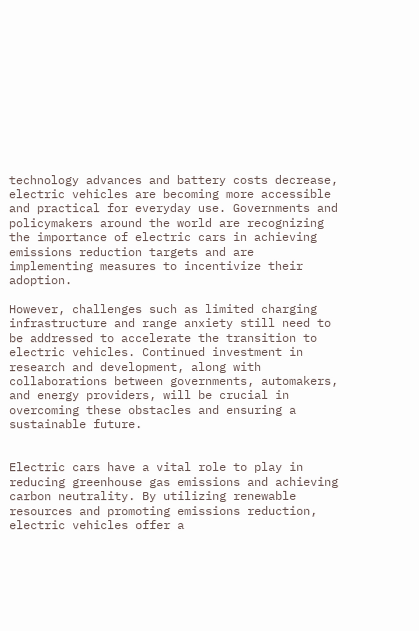technology advances and battery costs decrease, electric vehicles are becoming more accessible and practical for everyday use. Governments and policymakers around the world are recognizing the importance of electric cars in achieving emissions reduction targets and are implementing measures to incentivize their adoption.

However, challenges such as limited charging infrastructure and range anxiety still need to be addressed to accelerate the transition to electric vehicles. Continued investment in research and development, along with collaborations between governments, automakers, and energy providers, will be crucial in overcoming these obstacles and ensuring a sustainable future.


Electric cars have a vital role to play in reducing greenhouse gas emissions and achieving carbon neutrality. By utilizing renewable resources and promoting emissions reduction, electric vehicles offer a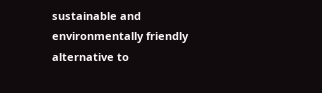sustainable and environmentally friendly alternative to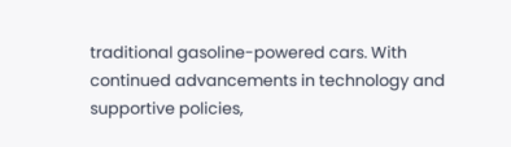traditional gasoline-powered cars. With continued advancements in technology and supportive policies,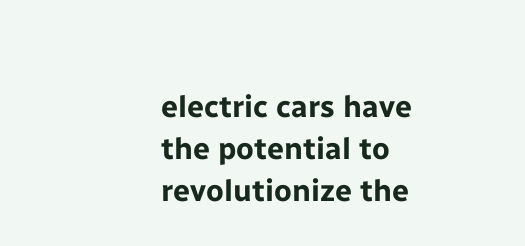electric cars have the potential to revolutionize the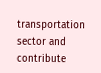transportation sector and contribute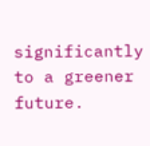significantly to a greener future.